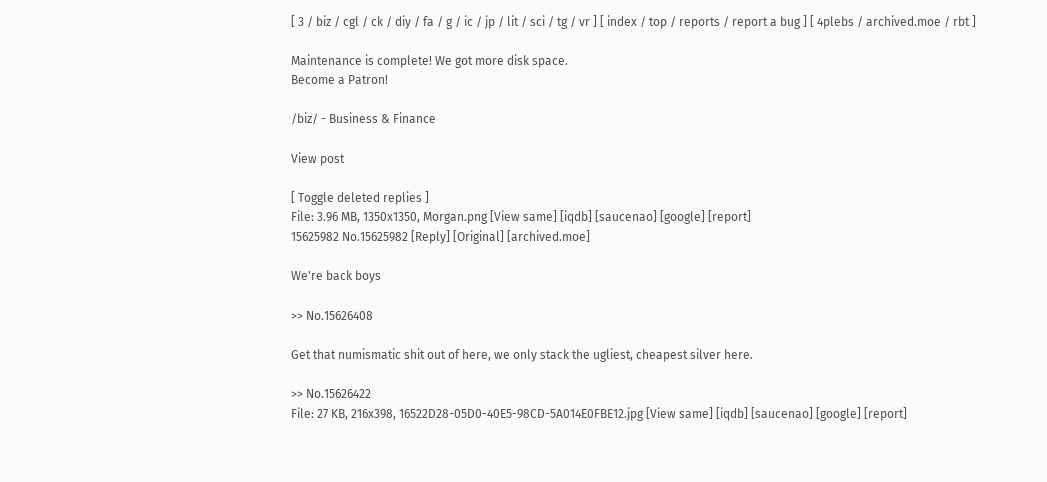[ 3 / biz / cgl / ck / diy / fa / g / ic / jp / lit / sci / tg / vr ] [ index / top / reports / report a bug ] [ 4plebs / archived.moe / rbt ]

Maintenance is complete! We got more disk space.
Become a Patron!

/biz/ - Business & Finance

View post

[ Toggle deleted replies ]
File: 3.96 MB, 1350x1350, Morgan.png [View same] [iqdb] [saucenao] [google] [report]
15625982 No.15625982 [Reply] [Original] [archived.moe]

We're back boys

>> No.15626408

Get that numismatic shit out of here, we only stack the ugliest, cheapest silver here.

>> No.15626422
File: 27 KB, 216x398, 16522D28-05D0-40E5-98CD-5A014E0FBE12.jpg [View same] [iqdb] [saucenao] [google] [report]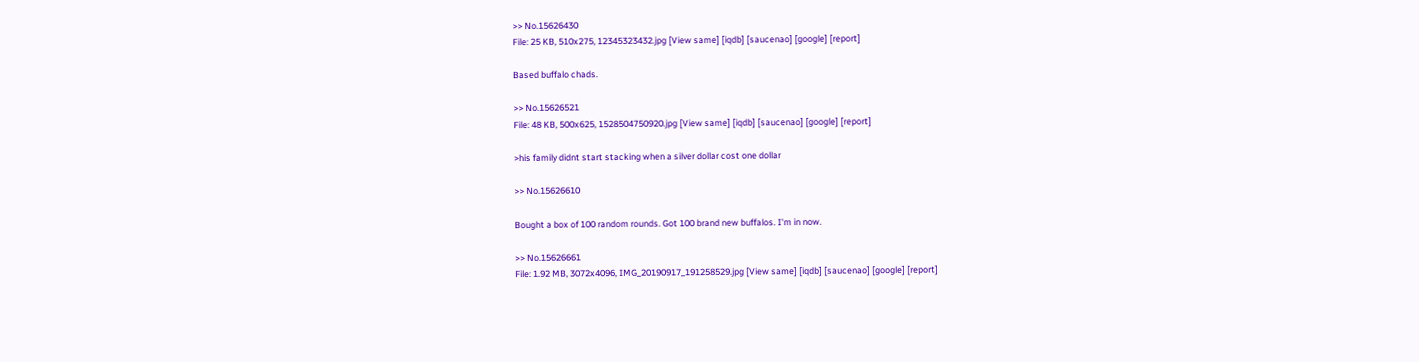>> No.15626430
File: 25 KB, 510x275, 12345323432.jpg [View same] [iqdb] [saucenao] [google] [report]

Based buffalo chads.

>> No.15626521
File: 48 KB, 500x625, 1528504750920.jpg [View same] [iqdb] [saucenao] [google] [report]

>his family didnt start stacking when a silver dollar cost one dollar

>> No.15626610

Bought a box of 100 random rounds. Got 100 brand new buffalos. I'm in now.

>> No.15626661
File: 1.92 MB, 3072x4096, IMG_20190917_191258529.jpg [View same] [iqdb] [saucenao] [google] [report]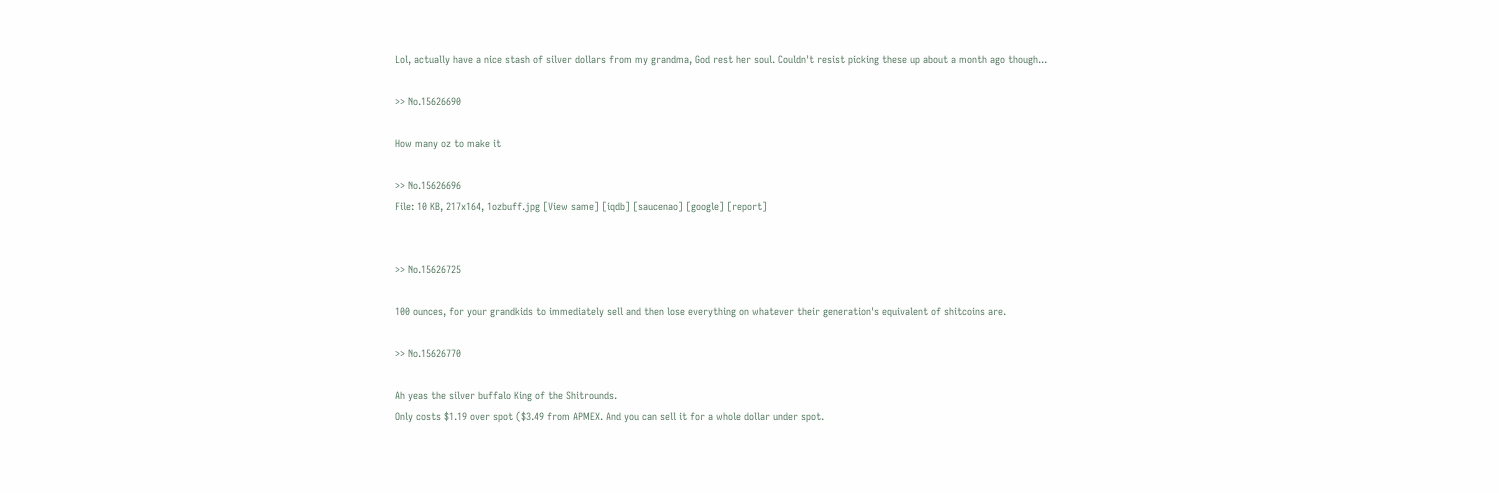Lol, actually have a nice stash of silver dollars from my grandma, God rest her soul. Couldn't resist picking these up about a month ago though...

>> No.15626690

How many oz to make it

>> No.15626696
File: 10 KB, 217x164, 1ozbuff.jpg [View same] [iqdb] [saucenao] [google] [report]


>> No.15626725

100 ounces, for your grandkids to immediately sell and then lose everything on whatever their generation's equivalent of shitcoins are.

>> No.15626770

Ah yeas the silver buffalo King of the Shitrounds.
Only costs $1.19 over spot ($3.49 from APMEX. And you can sell it for a whole dollar under spot.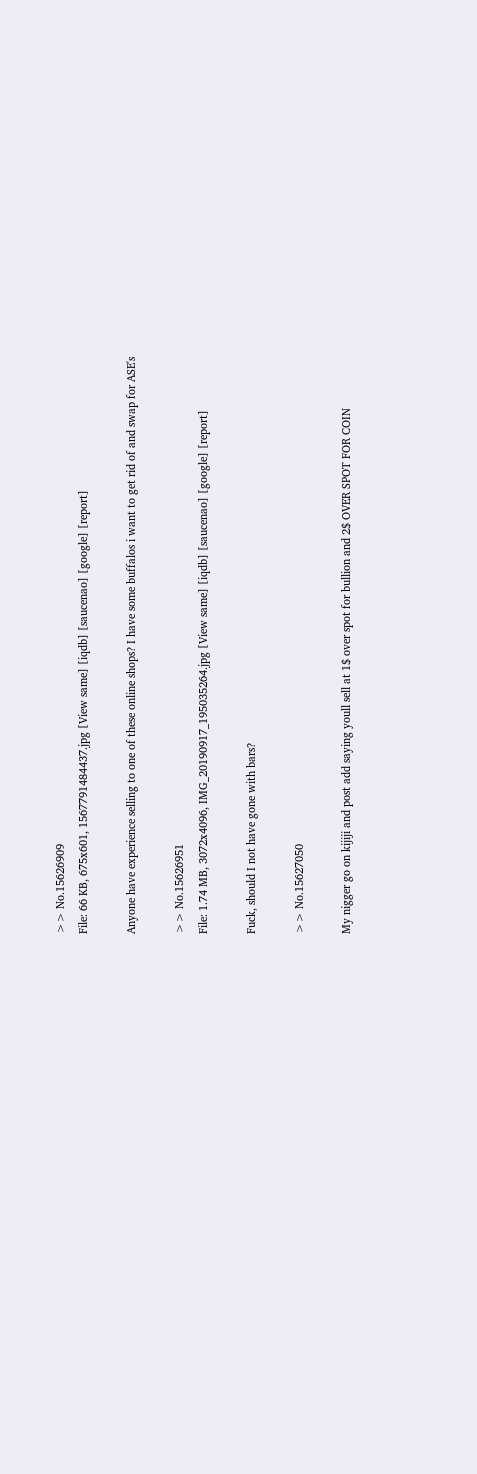>> No.15626909
File: 66 KB, 675x601, 1567791484437.jpg [View same] [iqdb] [saucenao] [google] [report]

Anyone have experience selling to one of these online shops? I have some buffalos i want to get rid of and swap for ASE's

>> No.15626951
File: 1.74 MB, 3072x4096, IMG_20190917_195035264.jpg [View same] [iqdb] [saucenao] [google] [report]

Fuck, should I not have gone with bars?

>> No.15627050

My nigger go on kijiji and post add saying youll sell at 1$ over spot for bullion and 2$ OVER SPOT FOR COIN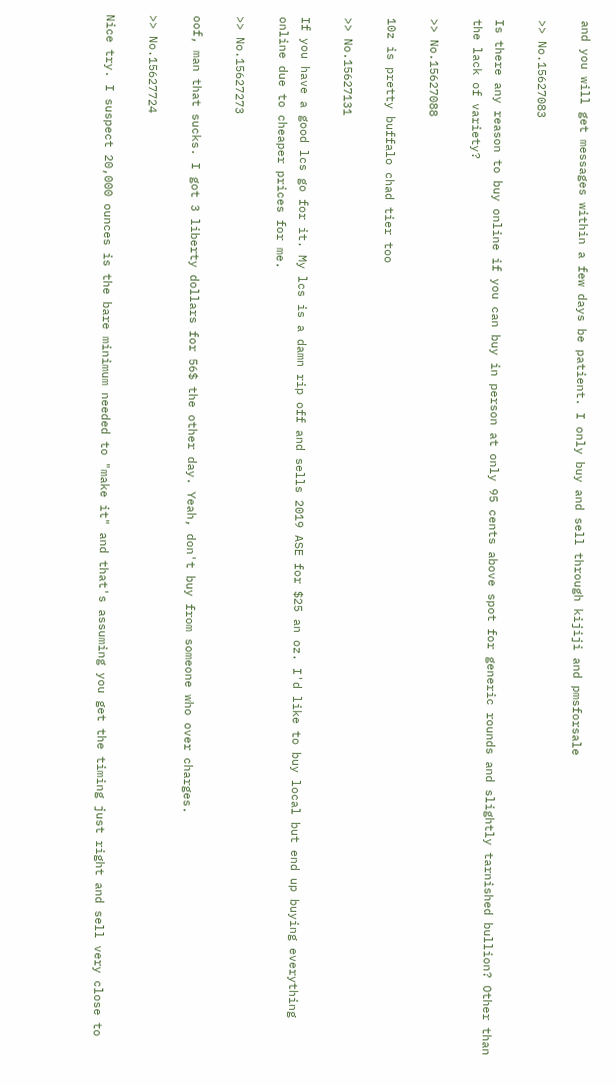and you will get messages within a few days be patient. I only buy and sell through kijiji and pmsforsale

>> No.15627083

Is there any reason to buy online if you can buy in person at only 95 cents above spot for generic rounds and slightly tarnished bullion? Other than the lack of variety?

>> No.15627088

10z is pretty buffalo chad tier too

>> No.15627131

If you have a good lcs go for it. My lcs is a damn rip off and sells 2019 ASE for $25 an oz. I'd like to buy local but end up buying everything online due to cheaper prices for me.

>> No.15627273

oof, man that sucks. I got 3 liberty dollars for 56$ the other day. Yeah, don't buy from someone who over charges.

>> No.15627724

Nice try. I suspect 20,000 ounces is the bare minimum needed to "make it" and that's assuming you get the timing just right and sell very close to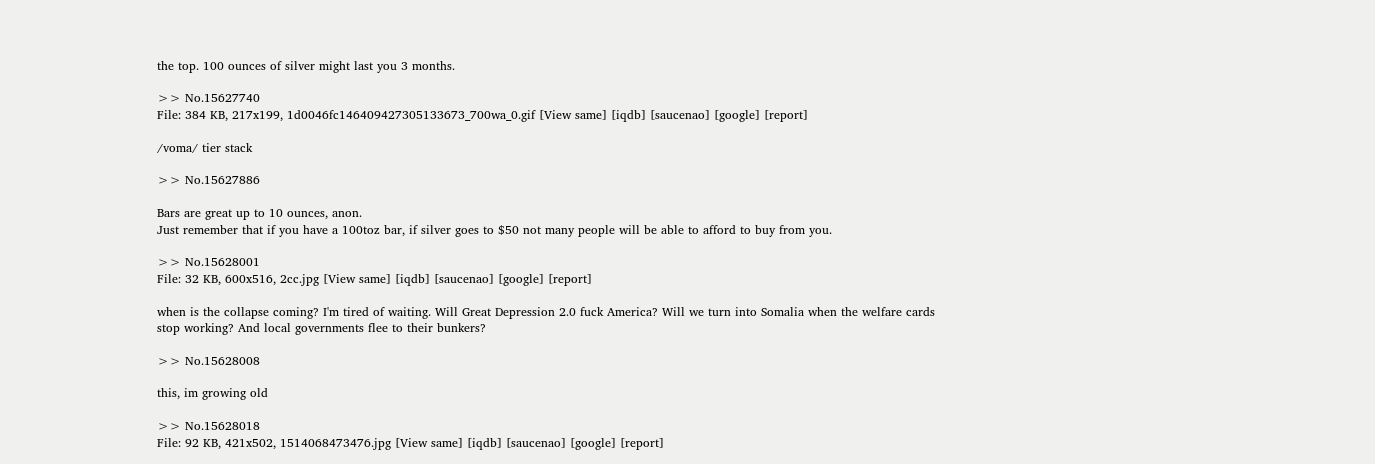the top. 100 ounces of silver might last you 3 months.

>> No.15627740
File: 384 KB, 217x199, 1d0046fc146409427305133673_700wa_0.gif [View same] [iqdb] [saucenao] [google] [report]

/voma/ tier stack

>> No.15627886

Bars are great up to 10 ounces, anon.
Just remember that if you have a 100toz bar, if silver goes to $50 not many people will be able to afford to buy from you.

>> No.15628001
File: 32 KB, 600x516, 2cc.jpg [View same] [iqdb] [saucenao] [google] [report]

when is the collapse coming? I'm tired of waiting. Will Great Depression 2.0 fuck America? Will we turn into Somalia when the welfare cards stop working? And local governments flee to their bunkers?

>> No.15628008

this, im growing old

>> No.15628018
File: 92 KB, 421x502, 1514068473476.jpg [View same] [iqdb] [saucenao] [google] [report]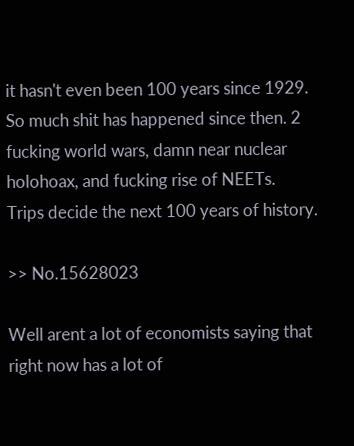it hasn't even been 100 years since 1929.
So much shit has happened since then. 2 fucking world wars, damn near nuclear holohoax, and fucking rise of NEETs.
Trips decide the next 100 years of history.

>> No.15628023

Well arent a lot of economists saying that right now has a lot of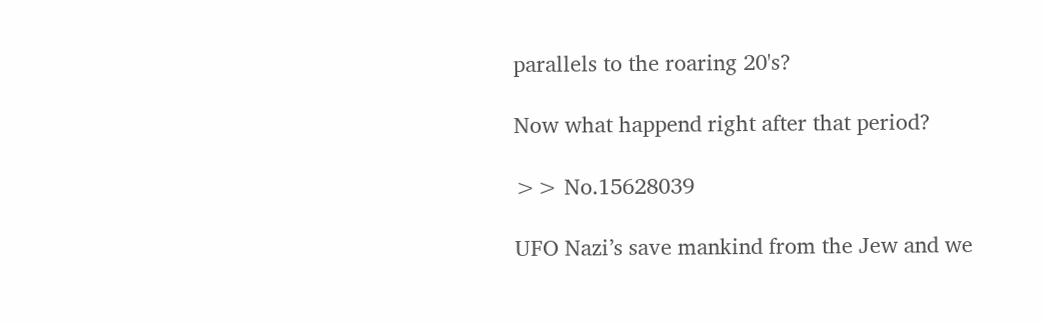parallels to the roaring 20's?

Now what happend right after that period?

>> No.15628039

UFO Nazi’s save mankind from the Jew and we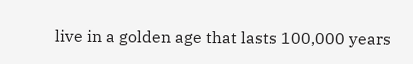live in a golden age that lasts 100,000 years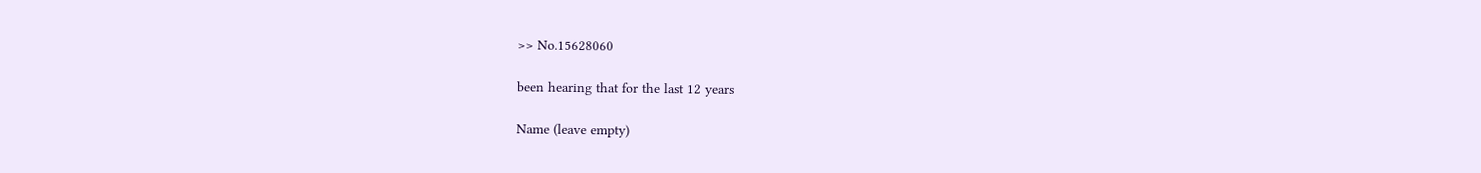>> No.15628060

been hearing that for the last 12 years

Name (leave empty)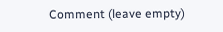Comment (leave empty)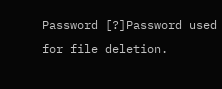Password [?]Password used for file deletion.